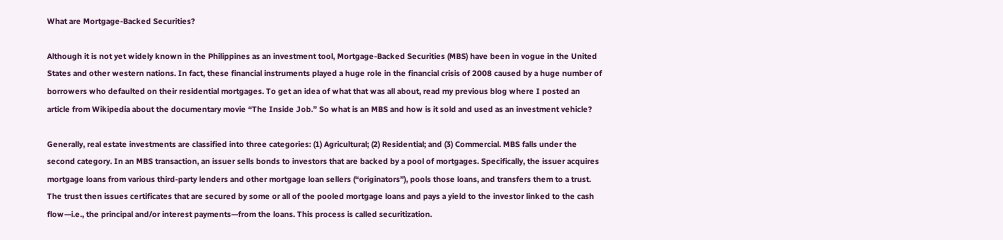What are Mortgage-Backed Securities?

Although it is not yet widely known in the Philippines as an investment tool, Mortgage-Backed Securities (MBS) have been in vogue in the United States and other western nations. In fact, these financial instruments played a huge role in the financial crisis of 2008 caused by a huge number of borrowers who defaulted on their residential mortgages. To get an idea of what that was all about, read my previous blog where I posted an article from Wikipedia about the documentary movie “The Inside Job.” So what is an MBS and how is it sold and used as an investment vehicle?

Generally, real estate investments are classified into three categories: (1) Agricultural; (2) Residential; and (3) Commercial. MBS falls under the second category. In an MBS transaction, an issuer sells bonds to investors that are backed by a pool of mortgages. Specifically, the issuer acquires mortgage loans from various third-party lenders and other mortgage loan sellers (“originators”), pools those loans, and transfers them to a trust. The trust then issues certificates that are secured by some or all of the pooled mortgage loans and pays a yield to the investor linked to the cash flow—i.e., the principal and/or interest payments—from the loans. This process is called securitization.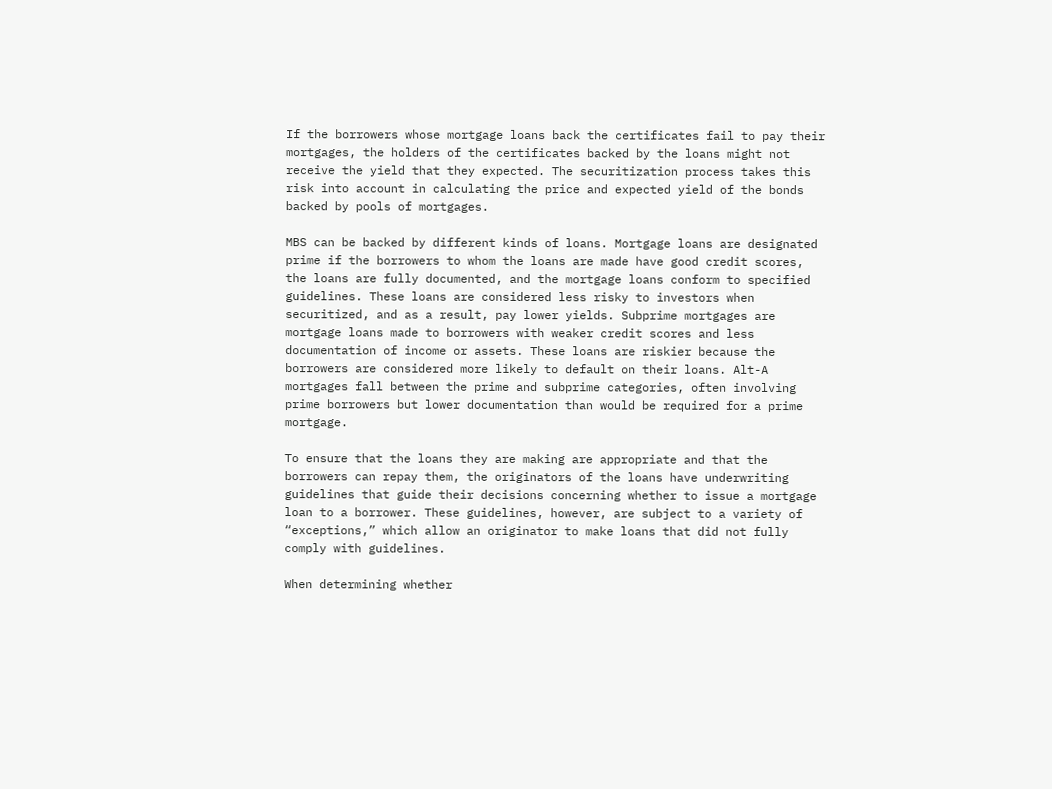If the borrowers whose mortgage loans back the certificates fail to pay their mortgages, the holders of the certificates backed by the loans might not receive the yield that they expected. The securitization process takes this risk into account in calculating the price and expected yield of the bonds backed by pools of mortgages.

MBS can be backed by different kinds of loans. Mortgage loans are designated prime if the borrowers to whom the loans are made have good credit scores, the loans are fully documented, and the mortgage loans conform to specified guidelines. These loans are considered less risky to investors when securitized, and as a result, pay lower yields. Subprime mortgages are mortgage loans made to borrowers with weaker credit scores and less documentation of income or assets. These loans are riskier because the borrowers are considered more likely to default on their loans. Alt-A mortgages fall between the prime and subprime categories, often involving prime borrowers but lower documentation than would be required for a prime mortgage.

To ensure that the loans they are making are appropriate and that the borrowers can repay them, the originators of the loans have underwriting guidelines that guide their decisions concerning whether to issue a mortgage loan to a borrower. These guidelines, however, are subject to a variety of “exceptions,” which allow an originator to make loans that did not fully comply with guidelines.

When determining whether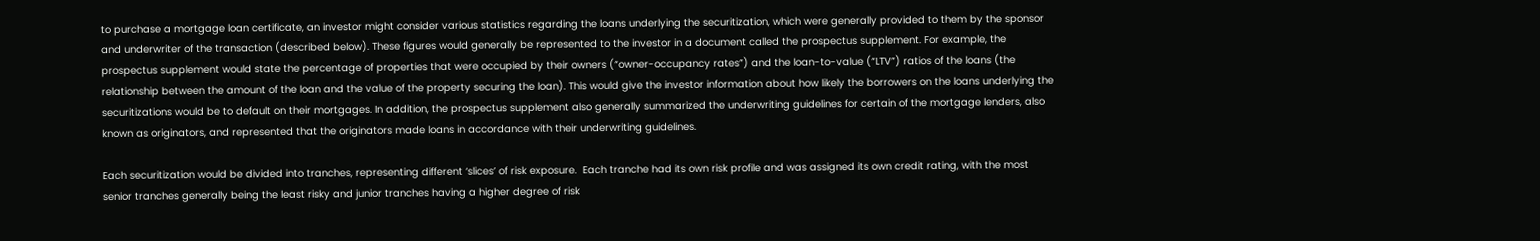to purchase a mortgage loan certificate, an investor might consider various statistics regarding the loans underlying the securitization, which were generally provided to them by the sponsor and underwriter of the transaction (described below). These figures would generally be represented to the investor in a document called the prospectus supplement. For example, the prospectus supplement would state the percentage of properties that were occupied by their owners (“owner-occupancy rates”) and the loan-to-value (“LTV”) ratios of the loans (the relationship between the amount of the loan and the value of the property securing the loan). This would give the investor information about how likely the borrowers on the loans underlying the securitizations would be to default on their mortgages. In addition, the prospectus supplement also generally summarized the underwriting guidelines for certain of the mortgage lenders, also known as originators, and represented that the originators made loans in accordance with their underwriting guidelines.

Each securitization would be divided into tranches, representing different ‘slices’ of risk exposure.  Each tranche had its own risk profile and was assigned its own credit rating, with the most senior tranches generally being the least risky and junior tranches having a higher degree of risk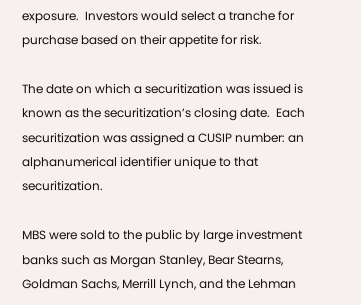exposure.  Investors would select a tranche for purchase based on their appetite for risk.

The date on which a securitization was issued is known as the securitization’s closing date.  Each securitization was assigned a CUSIP number: an alphanumerical identifier unique to that securitization.

MBS were sold to the public by large investment banks such as Morgan Stanley, Bear Stearns, Goldman Sachs, Merrill Lynch, and the Lehman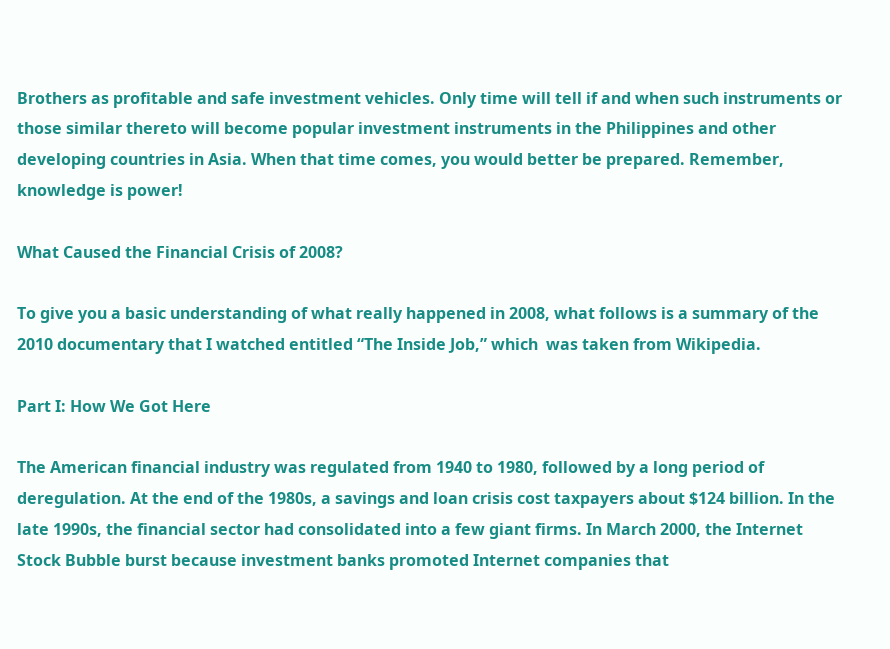Brothers as profitable and safe investment vehicles. Only time will tell if and when such instruments or those similar thereto will become popular investment instruments in the Philippines and other developing countries in Asia. When that time comes, you would better be prepared. Remember, knowledge is power!

What Caused the Financial Crisis of 2008?

To give you a basic understanding of what really happened in 2008, what follows is a summary of the 2010 documentary that I watched entitled “The Inside Job,” which  was taken from Wikipedia.

Part I: How We Got Here

The American financial industry was regulated from 1940 to 1980, followed by a long period of deregulation. At the end of the 1980s, a savings and loan crisis cost taxpayers about $124 billion. In the late 1990s, the financial sector had consolidated into a few giant firms. In March 2000, the Internet Stock Bubble burst because investment banks promoted Internet companies that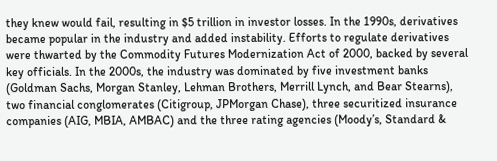they knew would fail, resulting in $5 trillion in investor losses. In the 1990s, derivatives became popular in the industry and added instability. Efforts to regulate derivatives were thwarted by the Commodity Futures Modernization Act of 2000, backed by several key officials. In the 2000s, the industry was dominated by five investment banks (Goldman Sachs, Morgan Stanley, Lehman Brothers, Merrill Lynch, and Bear Stearns), two financial conglomerates (Citigroup, JPMorgan Chase), three securitized insurance companies (AIG, MBIA, AMBAC) and the three rating agencies (Moody’s, Standard &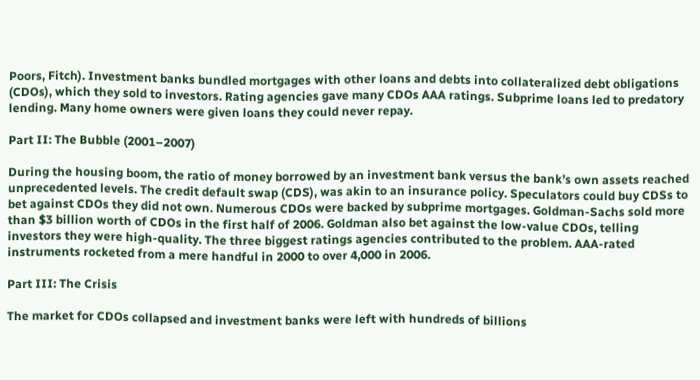Poors, Fitch). Investment banks bundled mortgages with other loans and debts into collateralized debt obligations (CDOs), which they sold to investors. Rating agencies gave many CDOs AAA ratings. Subprime loans led to predatory lending. Many home owners were given loans they could never repay.

Part II: The Bubble (2001–2007)

During the housing boom, the ratio of money borrowed by an investment bank versus the bank’s own assets reached unprecedented levels. The credit default swap (CDS), was akin to an insurance policy. Speculators could buy CDSs to bet against CDOs they did not own. Numerous CDOs were backed by subprime mortgages. Goldman-Sachs sold more than $3 billion worth of CDOs in the first half of 2006. Goldman also bet against the low-value CDOs, telling investors they were high-quality. The three biggest ratings agencies contributed to the problem. AAA-rated instruments rocketed from a mere handful in 2000 to over 4,000 in 2006.

Part III: The Crisis

The market for CDOs collapsed and investment banks were left with hundreds of billions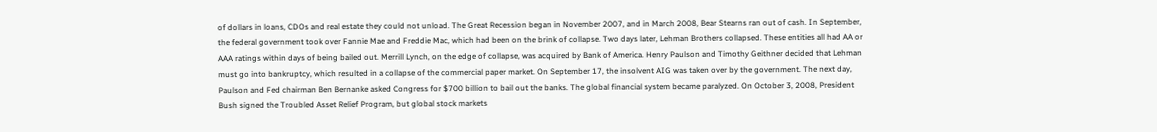of dollars in loans, CDOs and real estate they could not unload. The Great Recession began in November 2007, and in March 2008, Bear Stearns ran out of cash. In September, the federal government took over Fannie Mae and Freddie Mac, which had been on the brink of collapse. Two days later, Lehman Brothers collapsed. These entities all had AA or AAA ratings within days of being bailed out. Merrill Lynch, on the edge of collapse, was acquired by Bank of America. Henry Paulson and Timothy Geithner decided that Lehman must go into bankruptcy, which resulted in a collapse of the commercial paper market. On September 17, the insolvent AIG was taken over by the government. The next day, Paulson and Fed chairman Ben Bernanke asked Congress for $700 billion to bail out the banks. The global financial system became paralyzed. On October 3, 2008, President Bush signed the Troubled Asset Relief Program, but global stock markets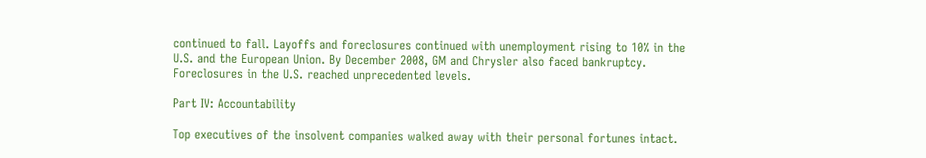continued to fall. Layoffs and foreclosures continued with unemployment rising to 10% in the U.S. and the European Union. By December 2008, GM and Chrysler also faced bankruptcy. Foreclosures in the U.S. reached unprecedented levels.

Part IV: Accountability

Top executives of the insolvent companies walked away with their personal fortunes intact.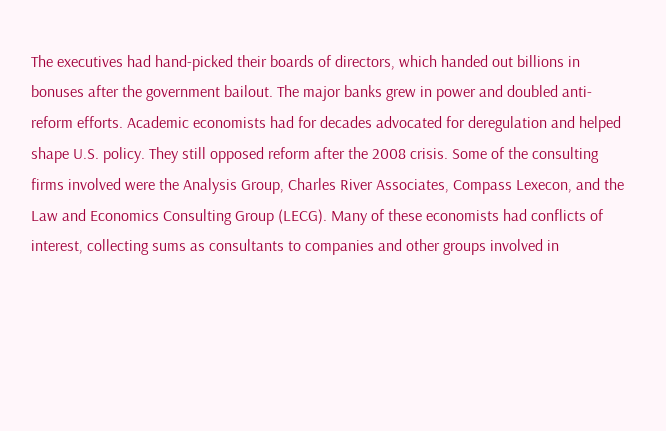The executives had hand-picked their boards of directors, which handed out billions in bonuses after the government bailout. The major banks grew in power and doubled anti-reform efforts. Academic economists had for decades advocated for deregulation and helped shape U.S. policy. They still opposed reform after the 2008 crisis. Some of the consulting firms involved were the Analysis Group, Charles River Associates, Compass Lexecon, and the Law and Economics Consulting Group (LECG). Many of these economists had conflicts of interest, collecting sums as consultants to companies and other groups involved in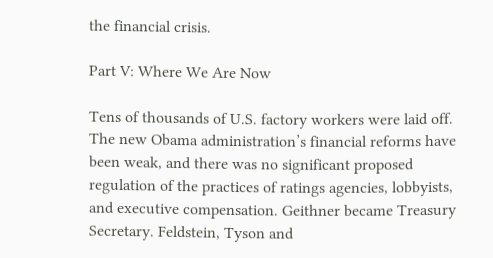the financial crisis.

Part V: Where We Are Now

Tens of thousands of U.S. factory workers were laid off. The new Obama administration’s financial reforms have been weak, and there was no significant proposed regulation of the practices of ratings agencies, lobbyists, and executive compensation. Geithner became Treasury Secretary. Feldstein, Tyson and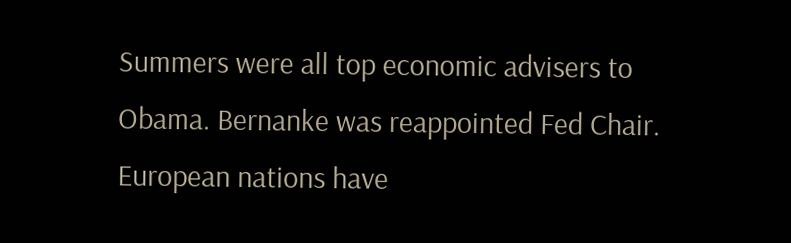Summers were all top economic advisers to Obama. Bernanke was reappointed Fed Chair. European nations have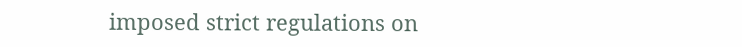imposed strict regulations on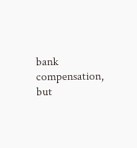bank compensation, but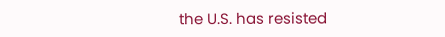the U.S. has resisted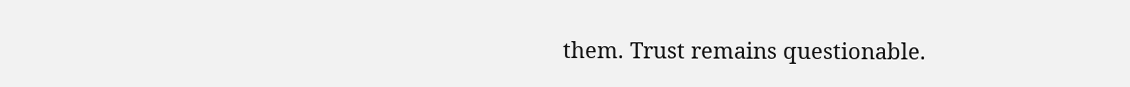them. Trust remains questionable.